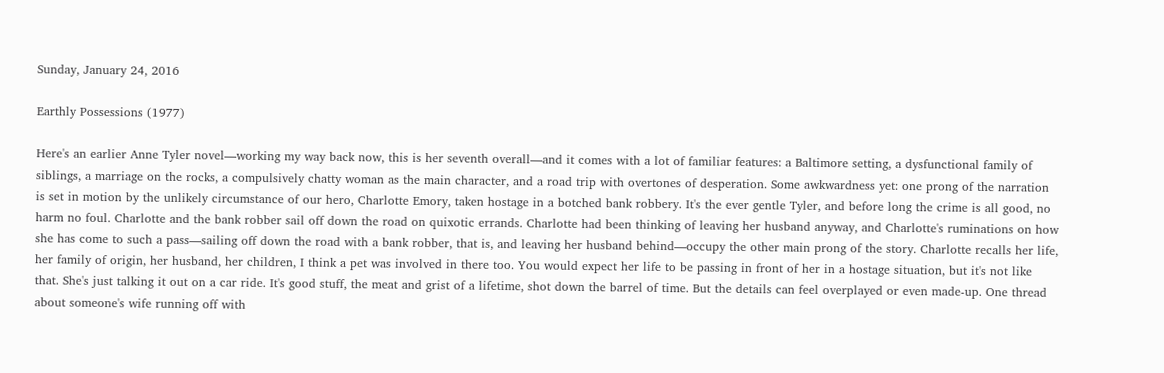Sunday, January 24, 2016

Earthly Possessions (1977)

Here's an earlier Anne Tyler novel—working my way back now, this is her seventh overall—and it comes with a lot of familiar features: a Baltimore setting, a dysfunctional family of siblings, a marriage on the rocks, a compulsively chatty woman as the main character, and a road trip with overtones of desperation. Some awkwardness yet: one prong of the narration is set in motion by the unlikely circumstance of our hero, Charlotte Emory, taken hostage in a botched bank robbery. It's the ever gentle Tyler, and before long the crime is all good, no harm no foul. Charlotte and the bank robber sail off down the road on quixotic errands. Charlotte had been thinking of leaving her husband anyway, and Charlotte's ruminations on how she has come to such a pass—sailing off down the road with a bank robber, that is, and leaving her husband behind—occupy the other main prong of the story. Charlotte recalls her life, her family of origin, her husband, her children, I think a pet was involved in there too. You would expect her life to be passing in front of her in a hostage situation, but it's not like that. She's just talking it out on a car ride. It's good stuff, the meat and grist of a lifetime, shot down the barrel of time. But the details can feel overplayed or even made-up. One thread about someone's wife running off with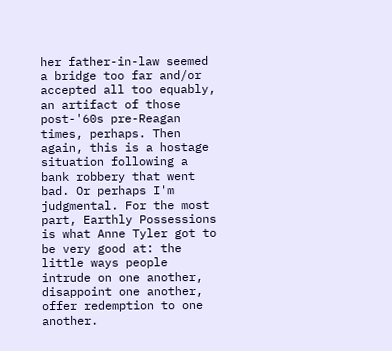her father-in-law seemed a bridge too far and/or accepted all too equably, an artifact of those post-'60s pre-Reagan times, perhaps. Then again, this is a hostage situation following a bank robbery that went bad. Or perhaps I'm judgmental. For the most part, Earthly Possessions is what Anne Tyler got to be very good at: the little ways people intrude on one another, disappoint one another, offer redemption to one another.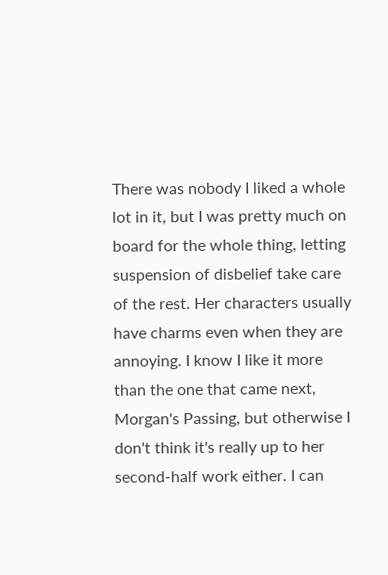There was nobody I liked a whole lot in it, but I was pretty much on board for the whole thing, letting suspension of disbelief take care of the rest. Her characters usually have charms even when they are annoying. I know I like it more than the one that came next, Morgan's Passing, but otherwise I don't think it's really up to her second-half work either. I can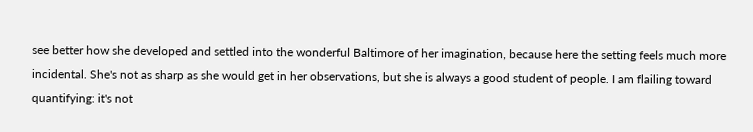see better how she developed and settled into the wonderful Baltimore of her imagination, because here the setting feels much more incidental. She's not as sharp as she would get in her observations, but she is always a good student of people. I am flailing toward quantifying: it's not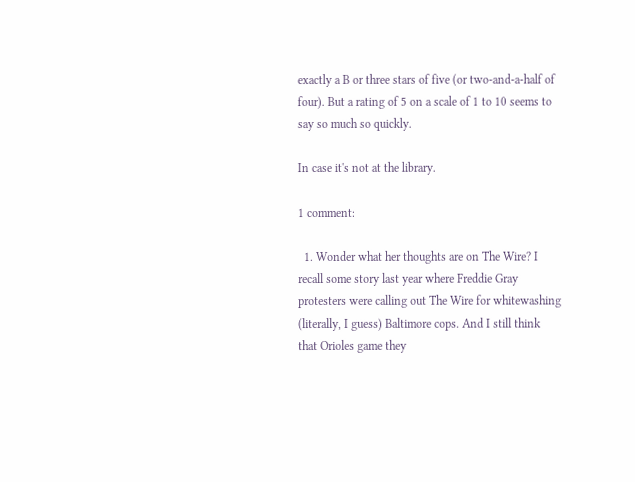exactly a B or three stars of five (or two-and-a-half of four). But a rating of 5 on a scale of 1 to 10 seems to say so much so quickly.

In case it's not at the library.

1 comment:

  1. Wonder what her thoughts are on The Wire? I recall some story last year where Freddie Gray protesters were calling out The Wire for whitewashing (literally, I guess) Baltimore cops. And I still think that Orioles game they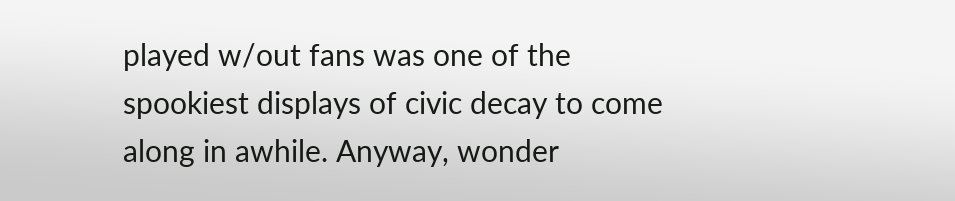played w/out fans was one of the spookiest displays of civic decay to come along in awhile. Anyway, wonder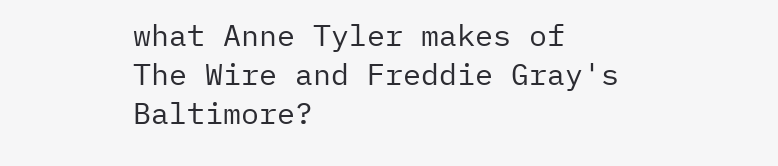what Anne Tyler makes of The Wire and Freddie Gray's Baltimore?